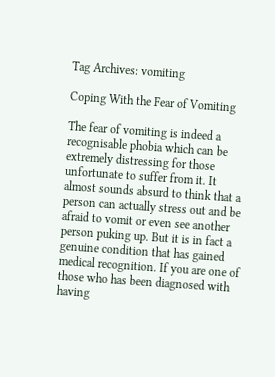Tag Archives: vomiting

Coping With the Fear of Vomiting

The fear of vomiting is indeed a recognisable phobia which can be extremely distressing for those unfortunate to suffer from it. It almost sounds absurd to think that a person can actually stress out and be afraid to vomit or even see another person puking up. But it is in fact a genuine condition that has gained medical recognition. If you are one of those who has been diagnosed with having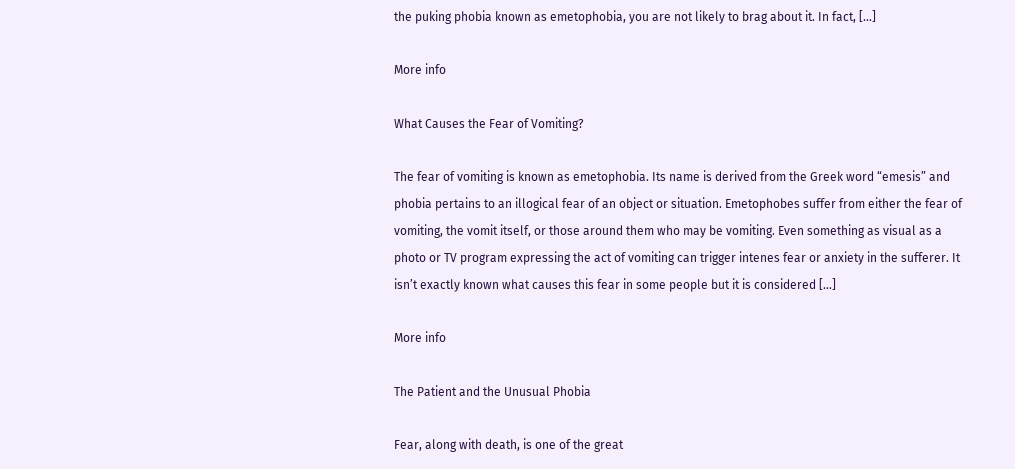the puking phobia known as emetophobia, you are not likely to brag about it. In fact, […]

More info

What Causes the Fear of Vomiting?

The fear of vomiting is known as emetophobia. Its name is derived from the Greek word “emesis” and phobia pertains to an illogical fear of an object or situation. Emetophobes suffer from either the fear of vomiting, the vomit itself, or those around them who may be vomiting. Even something as visual as a photo or TV program expressing the act of vomiting can trigger intenes fear or anxiety in the sufferer. It isn’t exactly known what causes this fear in some people but it is considered […]

More info

The Patient and the Unusual Phobia

Fear, along with death, is one of the great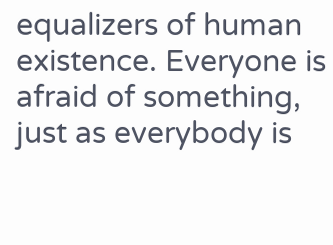equalizers of human existence. Everyone is afraid of something, just as everybody is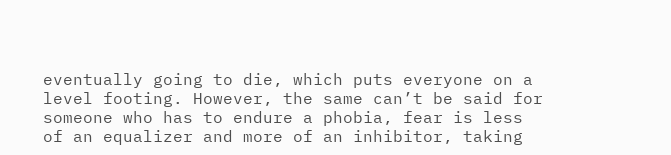eventually going to die, which puts everyone on a level footing. However, the same can’t be said for someone who has to endure a phobia, fear is less of an equalizer and more of an inhibitor, taking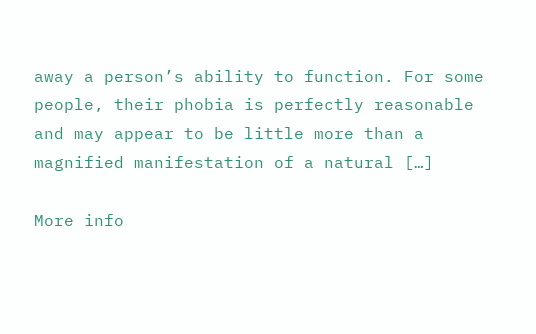away a person’s ability to function. For some people, their phobia is perfectly reasonable and may appear to be little more than a magnified manifestation of a natural […]

More info